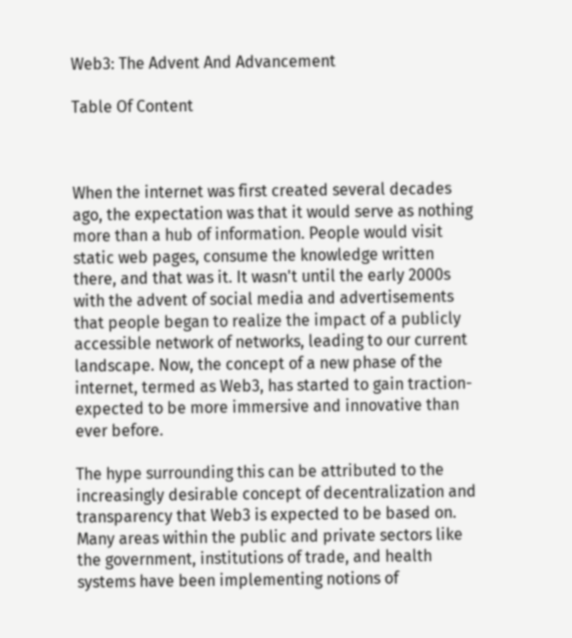Web3: The Advent And Advancement

Table Of Content



When the internet was first created several decades ago, the expectation was that it would serve as nothing more than a hub of information. People would visit static web pages, consume the knowledge written there, and that was it. It wasn't until the early 2000s with the advent of social media and advertisements that people began to realize the impact of a publicly accessible network of networks, leading to our current landscape. Now, the concept of a new phase of the internet, termed as Web3, has started to gain traction- expected to be more immersive and innovative than ever before.

The hype surrounding this can be attributed to the increasingly desirable concept of decentralization and transparency that Web3 is expected to be based on. Many areas within the public and private sectors like the government, institutions of trade, and health systems have been implementing notions of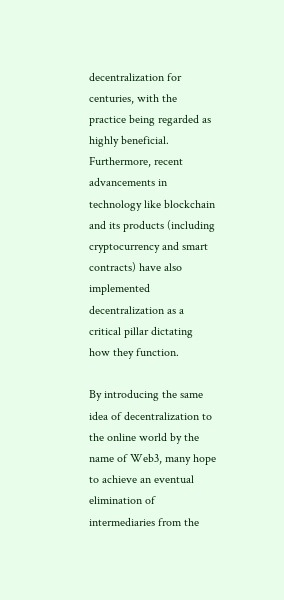decentralization for centuries, with the practice being regarded as highly beneficial. Furthermore, recent advancements in technology like blockchain and its products (including cryptocurrency and smart contracts) have also implemented decentralization as a critical pillar dictating how they function.

By introducing the same idea of decentralization to the online world by the name of Web3, many hope to achieve an eventual elimination of intermediaries from the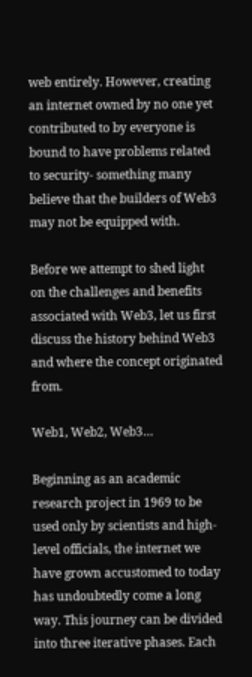web entirely. However, creating an internet owned by no one yet contributed to by everyone is bound to have problems related to security- something many believe that the builders of Web3 may not be equipped with.

Before we attempt to shed light on the challenges and benefits associated with Web3, let us first discuss the history behind Web3 and where the concept originated from.

Web1, Web2, Web3…

Beginning as an academic research project in 1969 to be used only by scientists and high-level officials, the internet we have grown accustomed to today has undoubtedly come a long way. This journey can be divided into three iterative phases. Each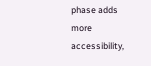phase adds more accessibility,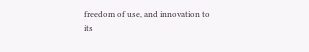freedom of use, and innovation to its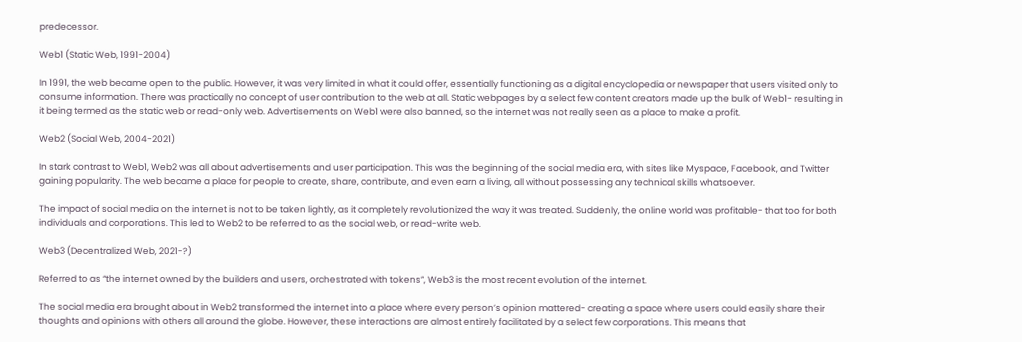predecessor.

Web1 (Static Web, 1991-2004)

In 1991, the web became open to the public. However, it was very limited in what it could offer, essentially functioning as a digital encyclopedia or newspaper that users visited only to consume information. There was practically no concept of user contribution to the web at all. Static webpages by a select few content creators made up the bulk of Web1- resulting in it being termed as the static web or read-only web. Advertisements on Web1 were also banned, so the internet was not really seen as a place to make a profit.

Web2 (Social Web, 2004-2021)

In stark contrast to Web1, Web2 was all about advertisements and user participation. This was the beginning of the social media era, with sites like Myspace, Facebook, and Twitter gaining popularity. The web became a place for people to create, share, contribute, and even earn a living, all without possessing any technical skills whatsoever.

The impact of social media on the internet is not to be taken lightly, as it completely revolutionized the way it was treated. Suddenly, the online world was profitable- that too for both individuals and corporations. This led to Web2 to be referred to as the social web, or read-write web.

Web3 (Decentralized Web, 2021-?)

Referred to as “the internet owned by the builders and users, orchestrated with tokens”, Web3 is the most recent evolution of the internet.

The social media era brought about in Web2 transformed the internet into a place where every person’s opinion mattered- creating a space where users could easily share their thoughts and opinions with others all around the globe. However, these interactions are almost entirely facilitated by a select few corporations. This means that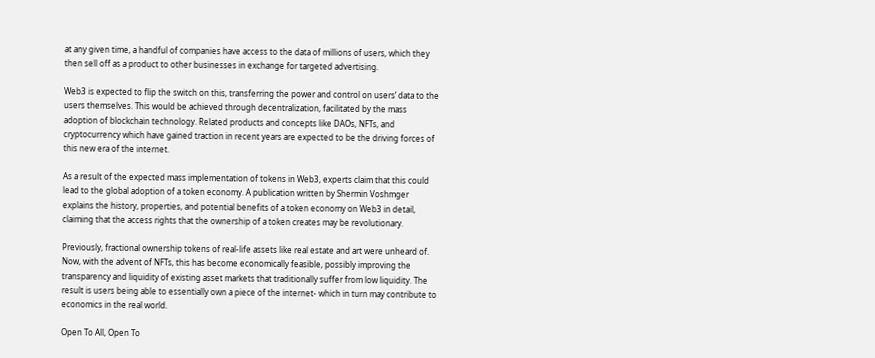at any given time, a handful of companies have access to the data of millions of users, which they then sell off as a product to other businesses in exchange for targeted advertising.

Web3 is expected to flip the switch on this, transferring the power and control on users’ data to the users themselves. This would be achieved through decentralization, facilitated by the mass adoption of blockchain technology. Related products and concepts like DAOs, NFTs, and cryptocurrency which have gained traction in recent years are expected to be the driving forces of this new era of the internet.

As a result of the expected mass implementation of tokens in Web3, experts claim that this could lead to the global adoption of a token economy. A publication written by Shermin Voshmger explains the history, properties, and potential benefits of a token economy on Web3 in detail, claiming that the access rights that the ownership of a token creates may be revolutionary.

Previously, fractional ownership tokens of real-life assets like real estate and art were unheard of. Now, with the advent of NFTs, this has become economically feasible, possibly improving the transparency and liquidity of existing asset markets that traditionally suffer from low liquidity. The result is users being able to essentially own a piece of the internet- which in turn may contribute to economics in the real world.

Open To All, Open To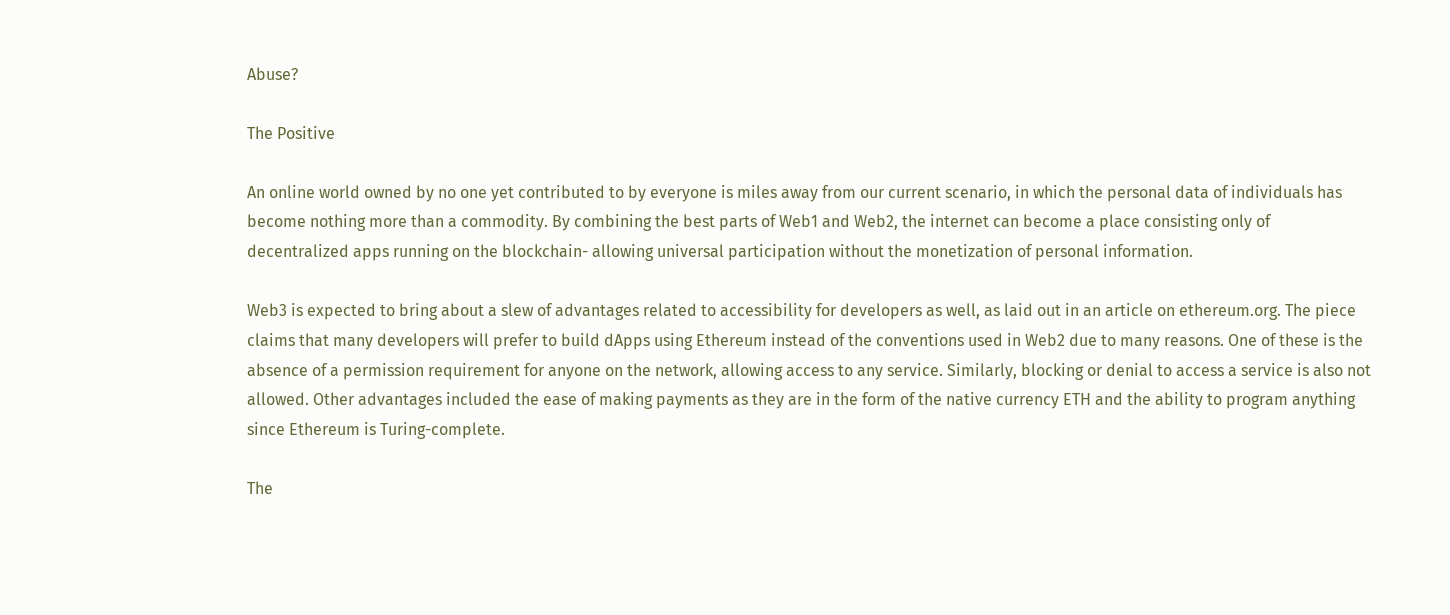Abuse?

The Positive

An online world owned by no one yet contributed to by everyone is miles away from our current scenario, in which the personal data of individuals has become nothing more than a commodity. By combining the best parts of Web1 and Web2, the internet can become a place consisting only of decentralized apps running on the blockchain- allowing universal participation without the monetization of personal information.

Web3 is expected to bring about a slew of advantages related to accessibility for developers as well, as laid out in an article on ethereum.org. The piece claims that many developers will prefer to build dApps using Ethereum instead of the conventions used in Web2 due to many reasons. One of these is the absence of a permission requirement for anyone on the network, allowing access to any service. Similarly, blocking or denial to access a service is also not allowed. Other advantages included the ease of making payments as they are in the form of the native currency ETH and the ability to program anything since Ethereum is Turing-complete.

The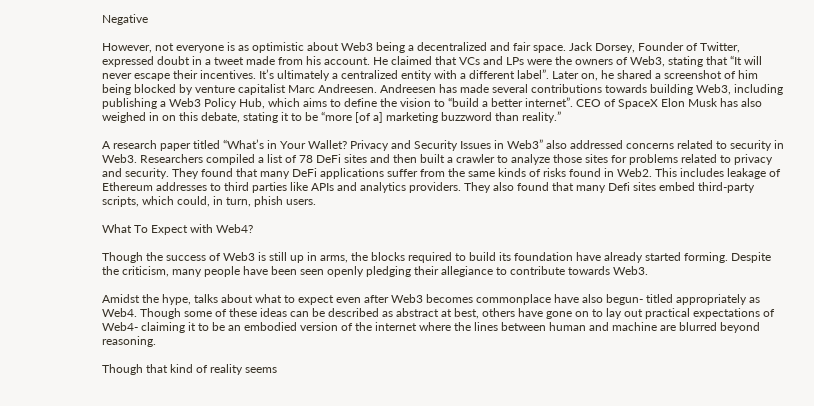Negative

However, not everyone is as optimistic about Web3 being a decentralized and fair space. Jack Dorsey, Founder of Twitter, expressed doubt in a tweet made from his account. He claimed that VCs and LPs were the owners of Web3, stating that “It will never escape their incentives. It’s ultimately a centralized entity with a different label”. Later on, he shared a screenshot of him being blocked by venture capitalist Marc Andreesen. Andreesen has made several contributions towards building Web3, including publishing a Web3 Policy Hub, which aims to define the vision to “build a better internet”. CEO of SpaceX Elon Musk has also weighed in on this debate, stating it to be “more [of a] marketing buzzword than reality.”

A research paper titled “What’s in Your Wallet? Privacy and Security Issues in Web3” also addressed concerns related to security in Web3. Researchers compiled a list of 78 DeFi sites and then built a crawler to analyze those sites for problems related to privacy and security. They found that many DeFi applications suffer from the same kinds of risks found in Web2. This includes leakage of Ethereum addresses to third parties like APIs and analytics providers. They also found that many Defi sites embed third-party scripts, which could, in turn, phish users.

What To Expect with Web4?

Though the success of Web3 is still up in arms, the blocks required to build its foundation have already started forming. Despite the criticism, many people have been seen openly pledging their allegiance to contribute towards Web3.

Amidst the hype, talks about what to expect even after Web3 becomes commonplace have also begun- titled appropriately as Web4. Though some of these ideas can be described as abstract at best, others have gone on to lay out practical expectations of Web4- claiming it to be an embodied version of the internet where the lines between human and machine are blurred beyond reasoning.

Though that kind of reality seems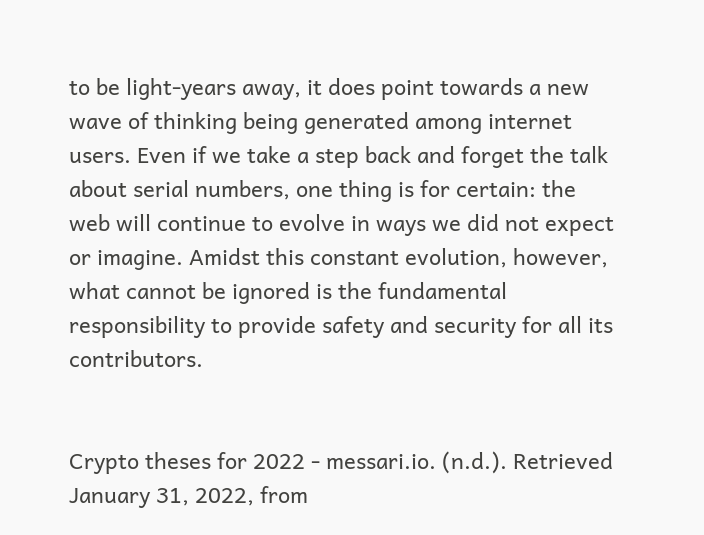to be light-years away, it does point towards a new wave of thinking being generated among internet users. Even if we take a step back and forget the talk about serial numbers, one thing is for certain: the web will continue to evolve in ways we did not expect or imagine. Amidst this constant evolution, however, what cannot be ignored is the fundamental responsibility to provide safety and security for all its contributors.


Crypto theses for 2022 - messari.io. (n.d.). Retrieved January 31, 2022, from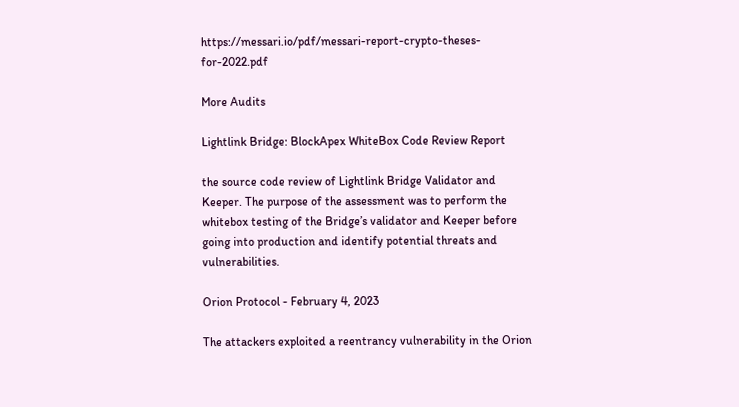https://messari.io/pdf/messari-report-crypto-theses-for-2022.pdf

More Audits

Lightlink Bridge: BlockApex WhiteBox Code Review Report

the source code review of Lightlink Bridge Validator and Keeper. The purpose of the assessment was to perform the whitebox testing of the Bridge’s validator and Keeper before going into production and identify potential threats and vulnerabilities.

Orion Protocol - February 4, 2023

The attackers exploited a reentrancy vulnerability in the Orion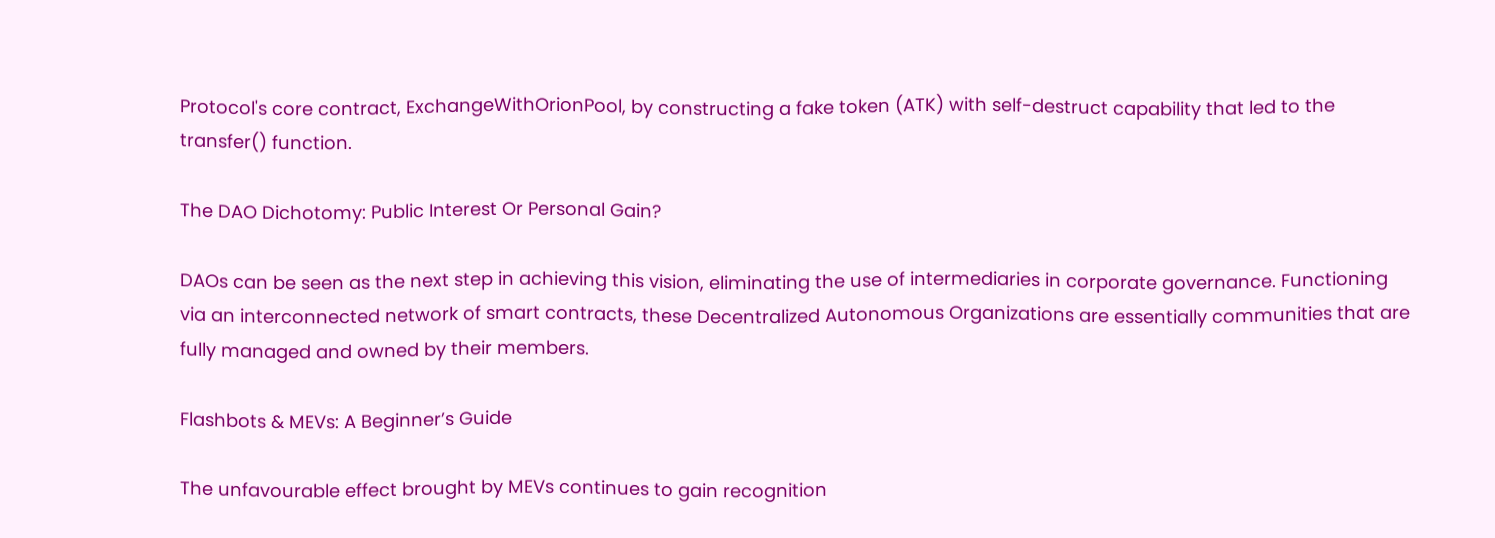Protocol's core contract, ExchangeWithOrionPool, by constructing a fake token (ATK) with self-destruct capability that led to the transfer() function.

The DAO Dichotomy: Public Interest Or Personal Gain?

DAOs can be seen as the next step in achieving this vision, eliminating the use of intermediaries in corporate governance. Functioning via an interconnected network of smart contracts, these Decentralized Autonomous Organizations are essentially communities that are fully managed and owned by their members.

Flashbots & MEVs: A Beginner’s Guide

The unfavourable effect brought by MEVs continues to gain recognition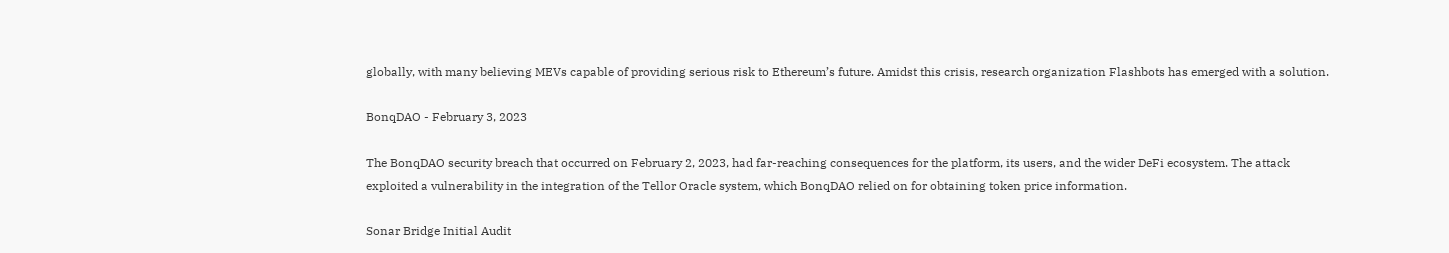globally, with many believing MEVs capable of providing serious risk to Ethereum’s future. Amidst this crisis, research organization Flashbots has emerged with a solution.

BonqDAO - February 3, 2023

The BonqDAO security breach that occurred on February 2, 2023, had far-reaching consequences for the platform, its users, and the wider DeFi ecosystem. The attack exploited a vulnerability in the integration of the Tellor Oracle system, which BonqDAO relied on for obtaining token price information.

Sonar Bridge Initial Audit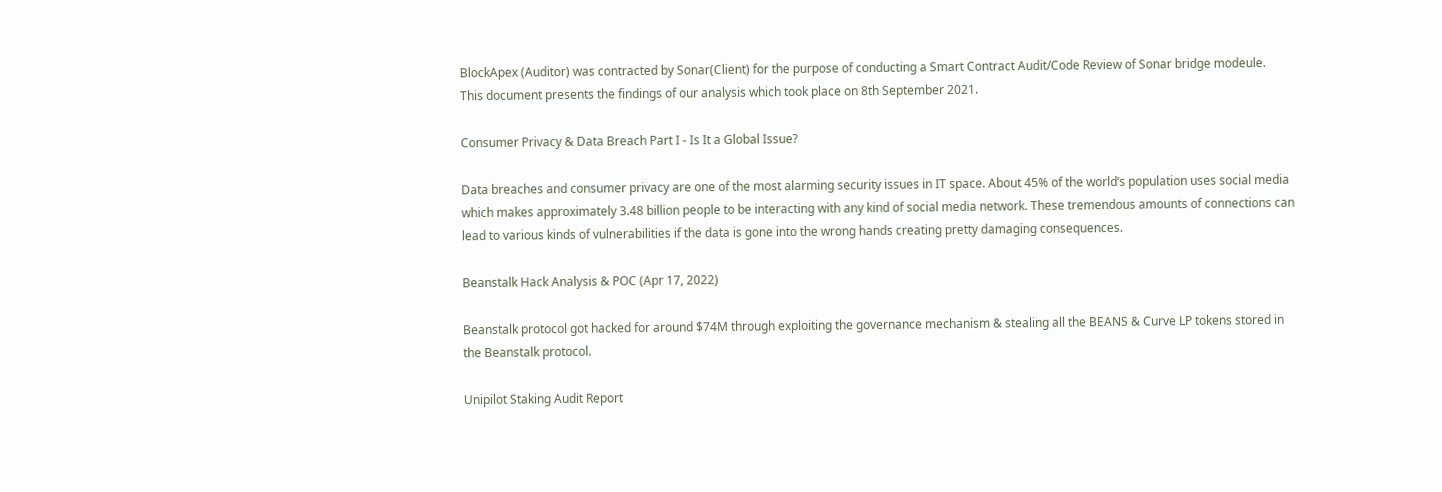BlockApex (Auditor) was contracted by Sonar(Client) for the purpose of conducting a Smart Contract Audit/Code Review of Sonar bridge modeule.  This document presents the findings of our analysis which took place on 8th September 2021.

Consumer Privacy & Data Breach Part I - Is It a Global Issue?

Data breaches and consumer privacy are one of the most alarming security issues in IT space. About 45% of the world’s population uses social media which makes approximately 3.48 billion people to be interacting with any kind of social media network. These tremendous amounts of connections can lead to various kinds of vulnerabilities if the data is gone into the wrong hands creating pretty damaging consequences.

Beanstalk Hack Analysis & POC (Apr 17, 2022)

Beanstalk protocol got hacked for around $74M through exploiting the governance mechanism & stealing all the BEANS & Curve LP tokens stored in the Beanstalk protocol.

Unipilot Staking Audit Report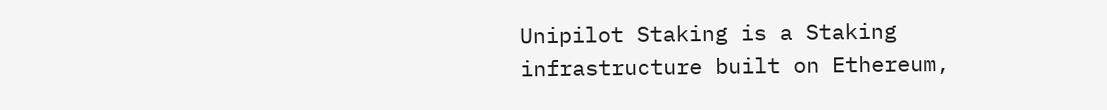Unipilot Staking is a Staking infrastructure built on Ethereum,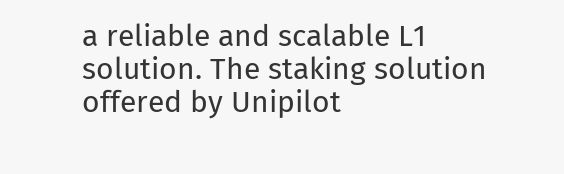a reliable and scalable L1 solution. The staking solution offered by Unipilot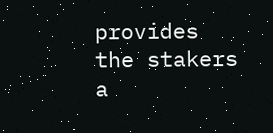provides the stakers a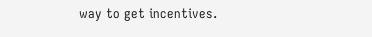way to get incentives.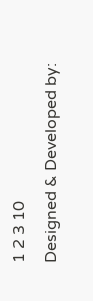1 2 3 10
Designed & Developed by: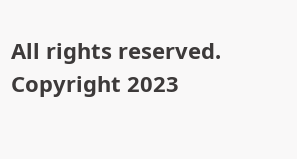All rights reserved. Copyright 2023